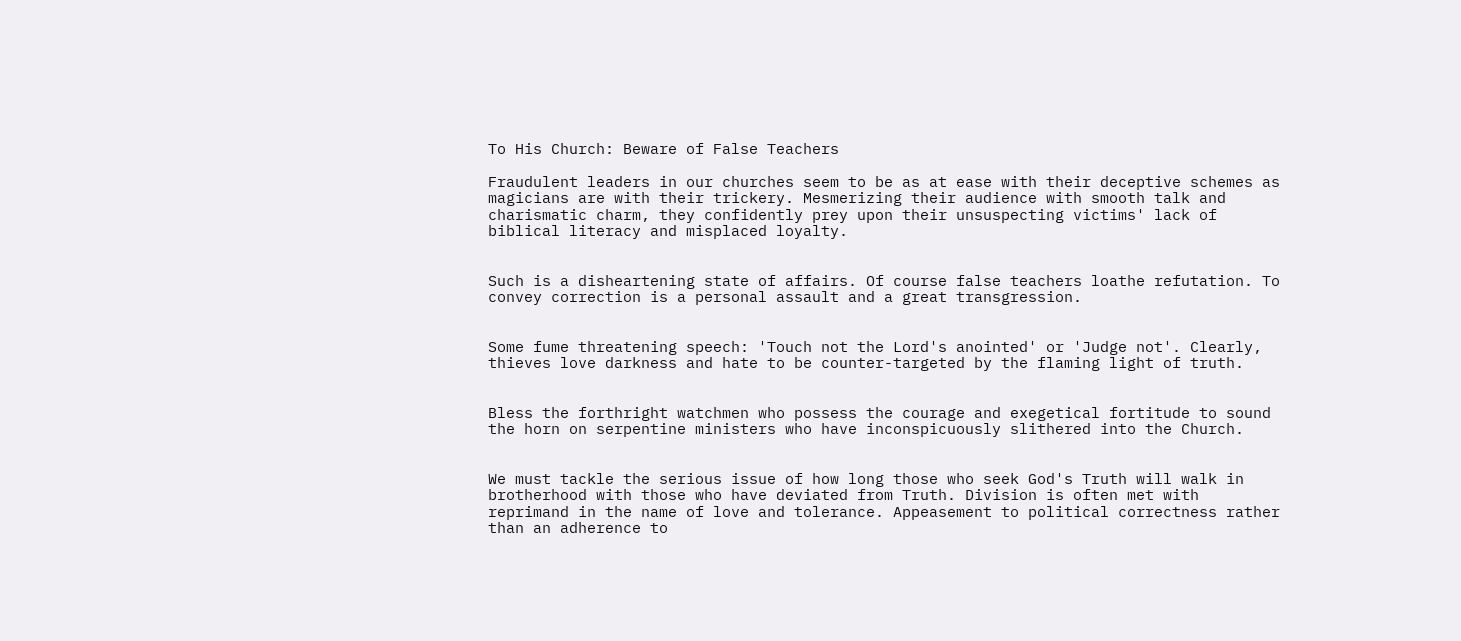To His Church: Beware of False Teachers

Fraudulent leaders in our churches seem to be as at ease with their deceptive schemes as magicians are with their trickery. Mesmerizing their audience with smooth talk and charismatic charm, they confidently prey upon their unsuspecting victims' lack of biblical literacy and misplaced loyalty.


Such is a disheartening state of affairs. Of course false teachers loathe refutation. To convey correction is a personal assault and a great transgression.


Some fume threatening speech: 'Touch not the Lord's anointed' or 'Judge not'. Clearly, thieves love darkness and hate to be counter-targeted by the flaming light of truth.


Bless the forthright watchmen who possess the courage and exegetical fortitude to sound the horn on serpentine ministers who have inconspicuously slithered into the Church.


We must tackle the serious issue of how long those who seek God's Truth will walk in brotherhood with those who have deviated from Truth. Division is often met with reprimand in the name of love and tolerance. Appeasement to political correctness rather than an adherence to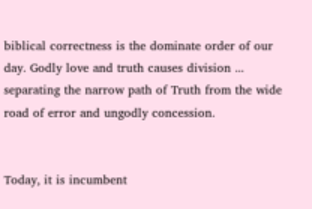biblical correctness is the dominate order of our day. Godly love and truth causes division ... separating the narrow path of Truth from the wide road of error and ungodly concession.


Today, it is incumbent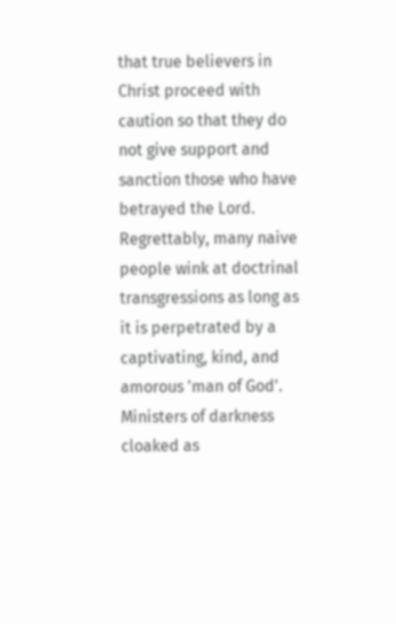that true believers in Christ proceed with caution so that they do not give support and sanction those who have betrayed the Lord. Regrettably, many naive people wink at doctrinal transgressions as long as it is perpetrated by a captivating, kind, and amorous 'man of God'. Ministers of darkness cloaked as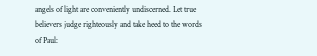angels of light are conveniently undiscerned. Let true believers judge righteously and take heed to the words of Paul: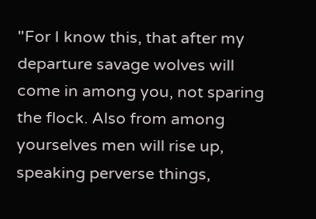"For I know this, that after my departure savage wolves will come in among you, not sparing the flock. Also from among yourselves men will rise up, speaking perverse things,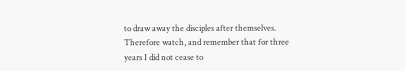to draw away the disciples after themselves. Therefore watch, and remember that for three years I did not cease to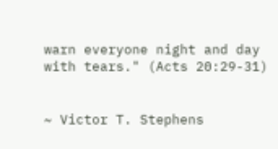warn everyone night and day with tears." (Acts 20:29-31)


~ Victor T. Stephens